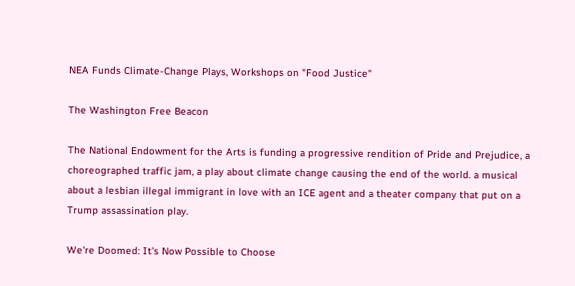NEA Funds Climate-Change Plays, Workshops on "Food Justice"

The Washington Free Beacon

The National Endowment for the Arts is funding a progressive rendition of Pride and Prejudice, a choreographed traffic jam, a play about climate change causing the end of the world. a musical about a lesbian illegal immigrant in love with an ICE agent and a theater company that put on a Trump assassination play.

We're Doomed: It's Now Possible to Choose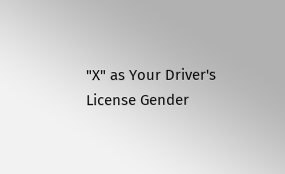"X" as Your Driver's License Gender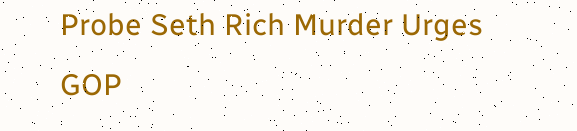Probe Seth Rich Murder Urges GOP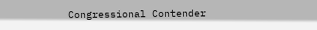Congressional Contender